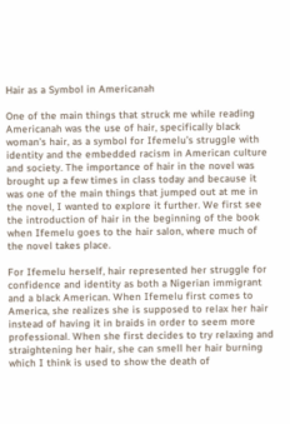Hair as a Symbol in Americanah

One of the main things that struck me while reading Americanah was the use of hair, specifically black woman’s hair, as a symbol for Ifemelu’s struggle with identity and the embedded racism in American culture and society. The importance of hair in the novel was brought up a few times in class today and because it was one of the main things that jumped out at me in the novel, I wanted to explore it further. We first see the introduction of hair in the beginning of the book when Ifemelu goes to the hair salon, where much of the novel takes place.

For Ifemelu herself, hair represented her struggle for confidence and identity as both a Nigerian immigrant and a black American. When Ifemelu first comes to America, she realizes she is supposed to relax her hair instead of having it in braids in order to seem more professional. When she first decides to try relaxing and straightening her hair, she can smell her hair burning which I think is used to show the death of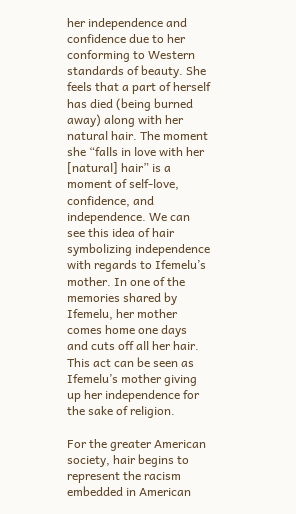her independence and confidence due to her conforming to Western standards of beauty. She feels that a part of herself has died (being burned away) along with her natural hair. The moment she “falls in love with her [natural] hair” is a moment of self-love, confidence, and independence. We can see this idea of hair symbolizing independence with regards to Ifemelu’s mother. In one of the memories shared by Ifemelu, her mother comes home one days and cuts off all her hair. This act can be seen as Ifemelu’s mother giving up her independence for the sake of religion.

For the greater American society, hair begins to represent the racism embedded in American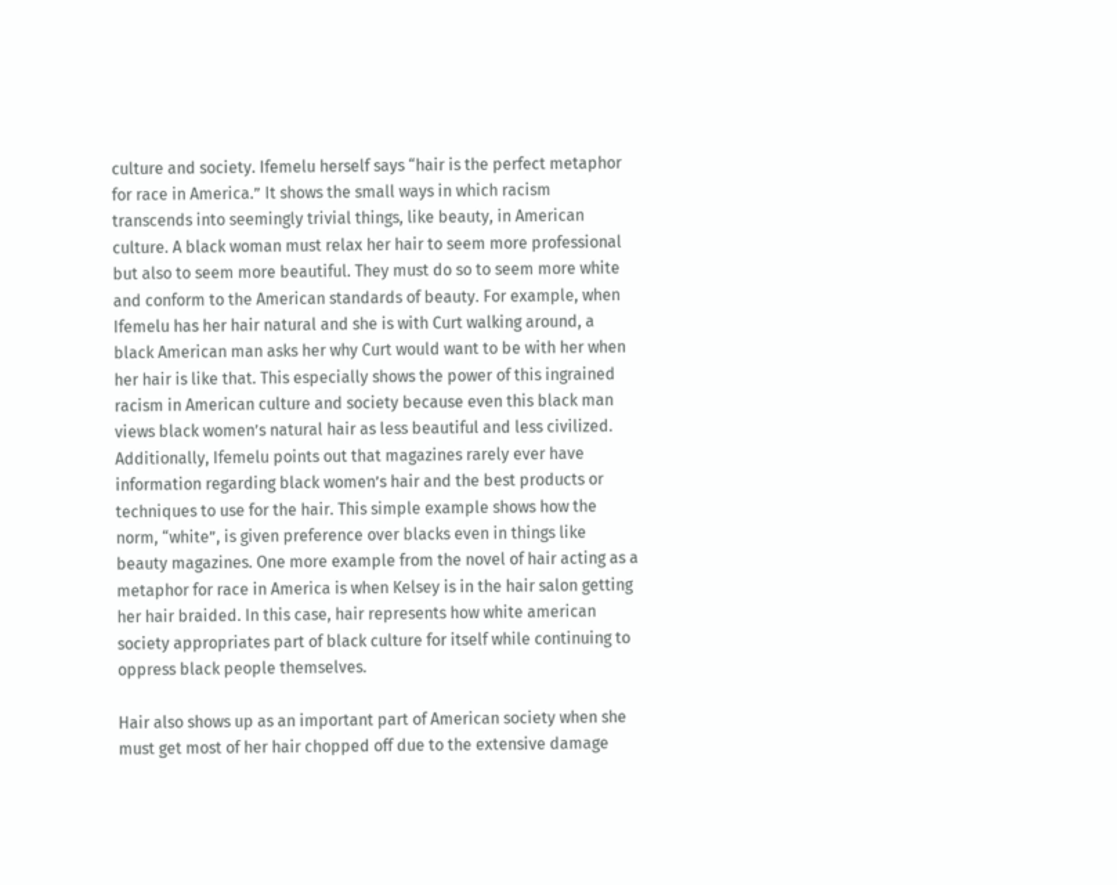culture and society. Ifemelu herself says “hair is the perfect metaphor for race in America.” It shows the small ways in which racism transcends into seemingly trivial things, like beauty, in American culture. A black woman must relax her hair to seem more professional but also to seem more beautiful. They must do so to seem more white and conform to the American standards of beauty. For example, when Ifemelu has her hair natural and she is with Curt walking around, a black American man asks her why Curt would want to be with her when her hair is like that. This especially shows the power of this ingrained racism in American culture and society because even this black man views black women’s natural hair as less beautiful and less civilized. Additionally, Ifemelu points out that magazines rarely ever have information regarding black women’s hair and the best products or techniques to use for the hair. This simple example shows how the norm, “white”, is given preference over blacks even in things like beauty magazines. One more example from the novel of hair acting as a metaphor for race in America is when Kelsey is in the hair salon getting her hair braided. In this case, hair represents how white american society appropriates part of black culture for itself while continuing to oppress black people themselves.

Hair also shows up as an important part of American society when she must get most of her hair chopped off due to the extensive damage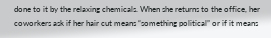done to it by the relaxing chemicals. When she returns to the office, her coworkers ask if her hair cut means “something political” or if it means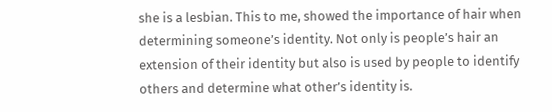she is a lesbian. This to me, showed the importance of hair when determining someone’s identity. Not only is people’s hair an extension of their identity but also is used by people to identify others and determine what other’s identity is.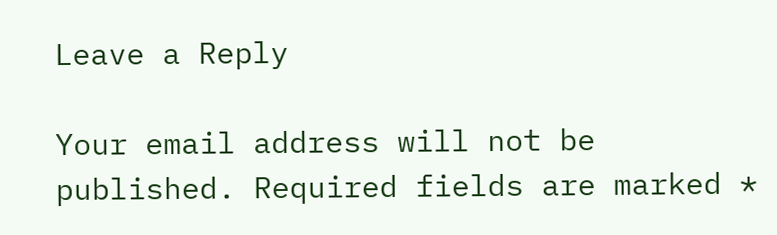Leave a Reply

Your email address will not be published. Required fields are marked *